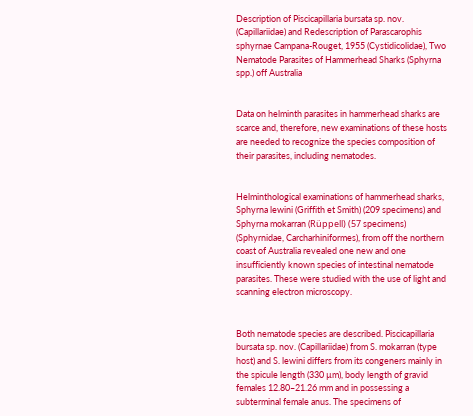Description of Piscicapillaria bursata sp. nov. (Capillariidae) and Redescription of Parascarophis sphyrnae Campana-Rouget, 1955 (Cystidicolidae), Two Nematode Parasites of Hammerhead Sharks (Sphyrna spp.) off Australia


Data on helminth parasites in hammerhead sharks are scarce and, therefore, new examinations of these hosts are needed to recognize the species composition of their parasites, including nematodes.


Helminthological examinations of hammerhead sharks, Sphyrna lewini (Griffith et Smith) (209 specimens) and Sphyrna mokarran (Rüppell) (57 specimens) (Sphyrnidae, Carcharhiniformes), from off the northern coast of Australia revealed one new and one insufficiently known species of intestinal nematode parasites. These were studied with the use of light and scanning electron microscopy.


Both nematode species are described. Piscicapillaria bursata sp. nov. (Capillariidae) from S. mokarran (type host) and S. lewini differs from its congeners mainly in the spicule length (330 µm), body length of gravid females 12.80–21.26 mm and in possessing a subterminal female anus. The specimens of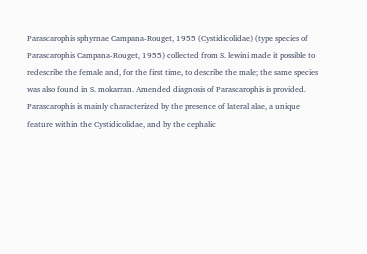Parascarophis sphyrnae Campana-Rouget, 1955 (Cystidicolidae) (type species of Parascarophis Campana-Rouget, 1955) collected from S. lewini made it possible to redescribe the female and, for the first time, to describe the male; the same species was also found in S. mokarran. Amended diagnosis of Parascarophis is provided. Parascarophis is mainly characterized by the presence of lateral alae, a unique feature within the Cystidicolidae, and by the cephalic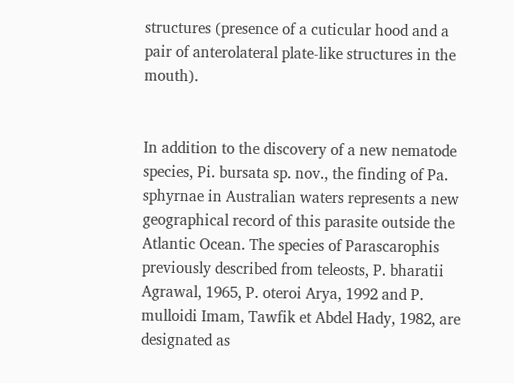structures (presence of a cuticular hood and a pair of anterolateral plate-like structures in the mouth).


In addition to the discovery of a new nematode species, Pi. bursata sp. nov., the finding of Pa. sphyrnae in Australian waters represents a new geographical record of this parasite outside the Atlantic Ocean. The species of Parascarophis previously described from teleosts, P. bharatii Agrawal, 1965, P. oteroi Arya, 1992 and P. mulloidi Imam, Tawfik et Abdel Hady, 1982, are designated as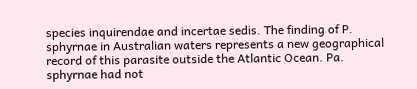species inquirendae and incertae sedis. The finding of P. sphyrnae in Australian waters represents a new geographical record of this parasite outside the Atlantic Ocean. Pa. sphyrnae had not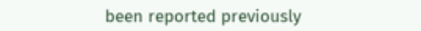been reported previously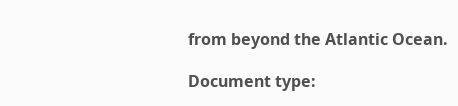from beyond the Atlantic Ocean.

Document type: